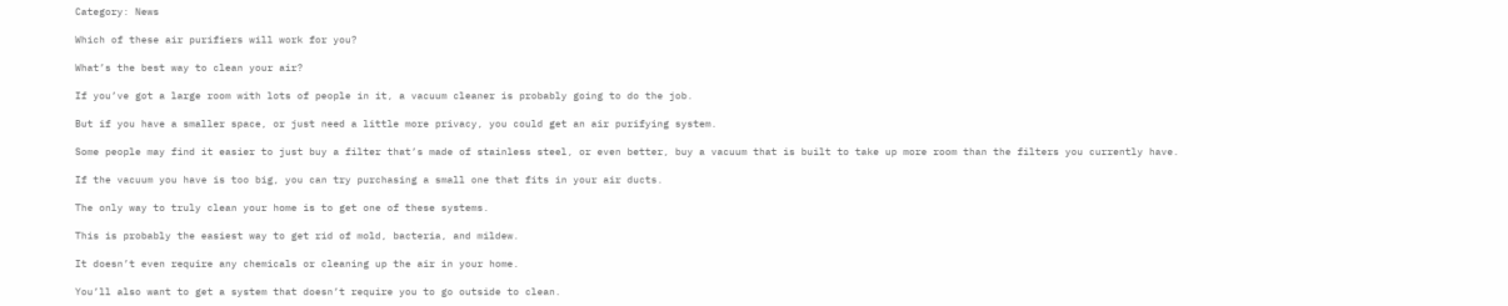Category: News

Which of these air purifiers will work for you?

What’s the best way to clean your air?

If you’ve got a large room with lots of people in it, a vacuum cleaner is probably going to do the job.

But if you have a smaller space, or just need a little more privacy, you could get an air purifying system.

Some people may find it easier to just buy a filter that’s made of stainless steel, or even better, buy a vacuum that is built to take up more room than the filters you currently have.

If the vacuum you have is too big, you can try purchasing a small one that fits in your air ducts.

The only way to truly clean your home is to get one of these systems.

This is probably the easiest way to get rid of mold, bacteria, and mildew.

It doesn’t even require any chemicals or cleaning up the air in your home.

You’ll also want to get a system that doesn’t require you to go outside to clean.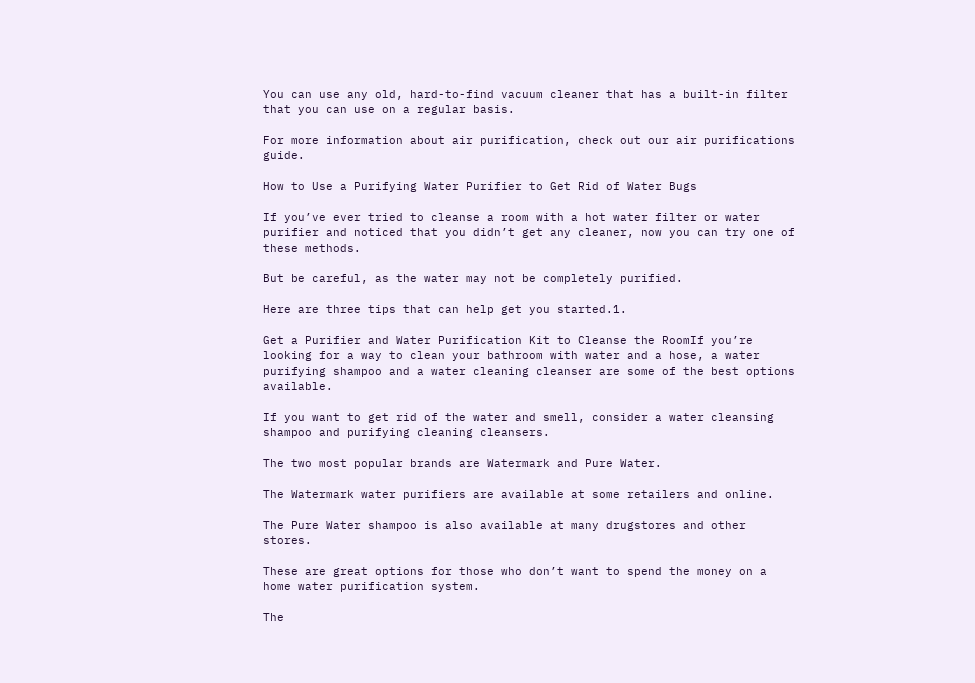You can use any old, hard-to-find vacuum cleaner that has a built-in filter that you can use on a regular basis.

For more information about air purification, check out our air purifications guide.

How to Use a Purifying Water Purifier to Get Rid of Water Bugs

If you’ve ever tried to cleanse a room with a hot water filter or water purifier and noticed that you didn’t get any cleaner, now you can try one of these methods.

But be careful, as the water may not be completely purified.

Here are three tips that can help get you started.1.

Get a Purifier and Water Purification Kit to Cleanse the RoomIf you’re looking for a way to clean your bathroom with water and a hose, a water purifying shampoo and a water cleaning cleanser are some of the best options available.

If you want to get rid of the water and smell, consider a water cleansing shampoo and purifying cleaning cleansers.

The two most popular brands are Watermark and Pure Water.

The Watermark water purifiers are available at some retailers and online.

The Pure Water shampoo is also available at many drugstores and other stores.

These are great options for those who don’t want to spend the money on a home water purification system.

The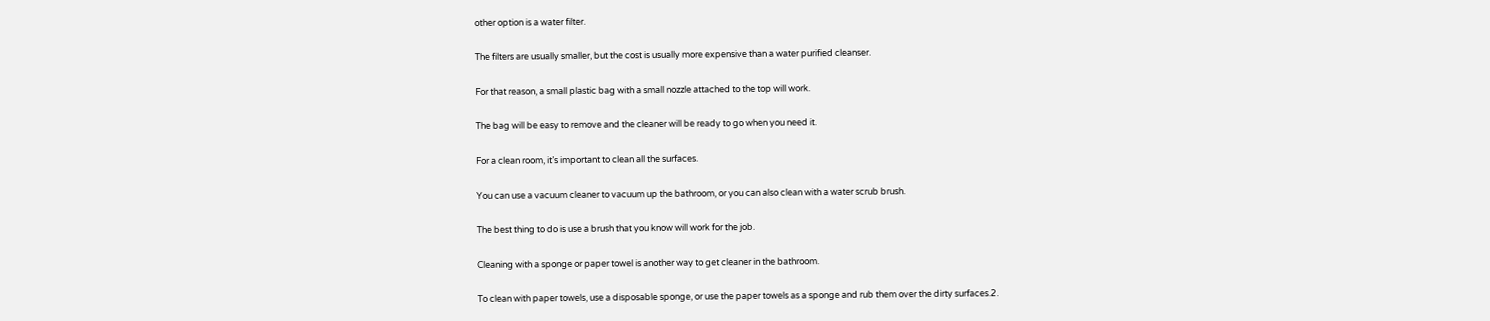other option is a water filter.

The filters are usually smaller, but the cost is usually more expensive than a water purified cleanser.

For that reason, a small plastic bag with a small nozzle attached to the top will work.

The bag will be easy to remove and the cleaner will be ready to go when you need it.

For a clean room, it’s important to clean all the surfaces.

You can use a vacuum cleaner to vacuum up the bathroom, or you can also clean with a water scrub brush.

The best thing to do is use a brush that you know will work for the job.

Cleaning with a sponge or paper towel is another way to get cleaner in the bathroom.

To clean with paper towels, use a disposable sponge, or use the paper towels as a sponge and rub them over the dirty surfaces.2.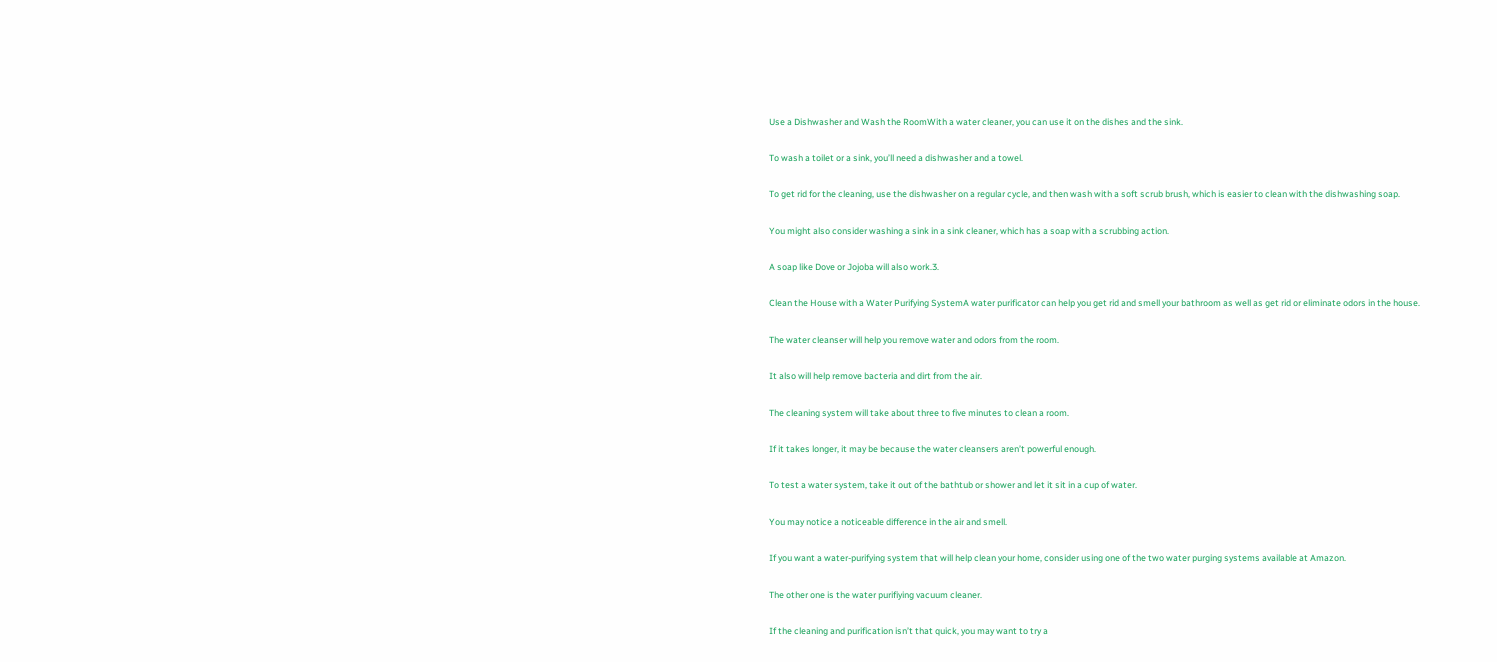Use a Dishwasher and Wash the RoomWith a water cleaner, you can use it on the dishes and the sink.

To wash a toilet or a sink, you’ll need a dishwasher and a towel.

To get rid for the cleaning, use the dishwasher on a regular cycle, and then wash with a soft scrub brush, which is easier to clean with the dishwashing soap.

You might also consider washing a sink in a sink cleaner, which has a soap with a scrubbing action.

A soap like Dove or Jojoba will also work.3.

Clean the House with a Water Purifying SystemA water purificator can help you get rid and smell your bathroom as well as get rid or eliminate odors in the house.

The water cleanser will help you remove water and odors from the room.

It also will help remove bacteria and dirt from the air.

The cleaning system will take about three to five minutes to clean a room.

If it takes longer, it may be because the water cleansers aren’t powerful enough.

To test a water system, take it out of the bathtub or shower and let it sit in a cup of water.

You may notice a noticeable difference in the air and smell.

If you want a water-purifying system that will help clean your home, consider using one of the two water purging systems available at Amazon.

The other one is the water purifiying vacuum cleaner.

If the cleaning and purification isn’t that quick, you may want to try a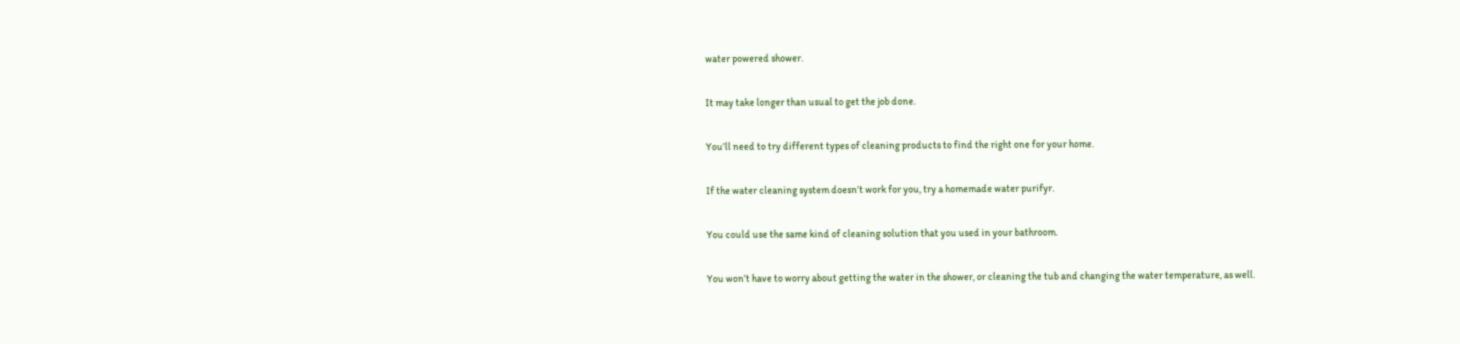water powered shower.

It may take longer than usual to get the job done.

You’ll need to try different types of cleaning products to find the right one for your home.

If the water cleaning system doesn’t work for you, try a homemade water purifyr.

You could use the same kind of cleaning solution that you used in your bathroom.

You won’t have to worry about getting the water in the shower, or cleaning the tub and changing the water temperature, as well.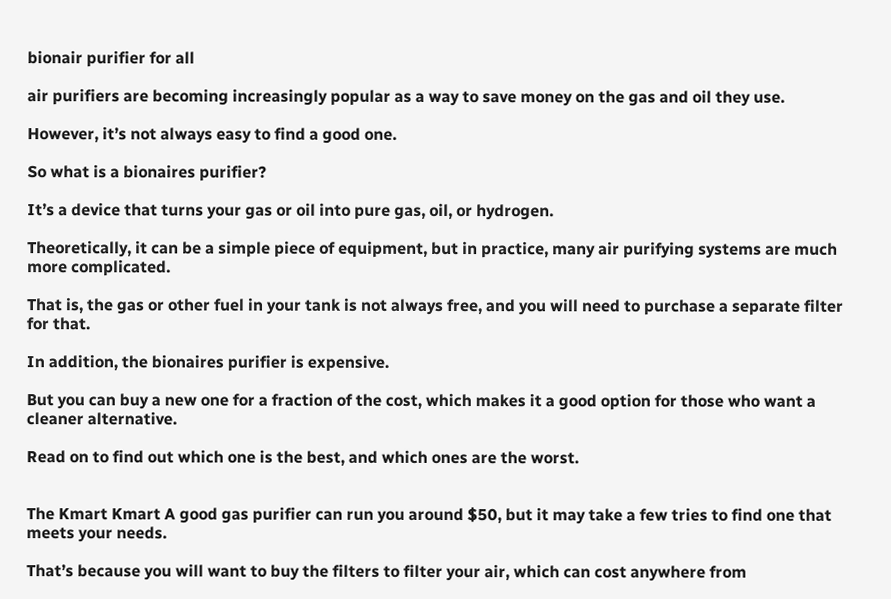bionair purifier for all

air purifiers are becoming increasingly popular as a way to save money on the gas and oil they use.

However, it’s not always easy to find a good one.

So what is a bionaires purifier?

It’s a device that turns your gas or oil into pure gas, oil, or hydrogen.

Theoretically, it can be a simple piece of equipment, but in practice, many air purifying systems are much more complicated.

That is, the gas or other fuel in your tank is not always free, and you will need to purchase a separate filter for that.

In addition, the bionaires purifier is expensive.

But you can buy a new one for a fraction of the cost, which makes it a good option for those who want a cleaner alternative.

Read on to find out which one is the best, and which ones are the worst.


The Kmart Kmart A good gas purifier can run you around $50, but it may take a few tries to find one that meets your needs.

That’s because you will want to buy the filters to filter your air, which can cost anywhere from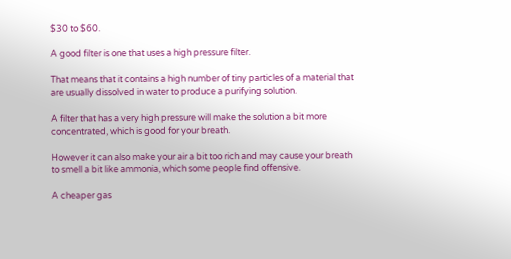$30 to $60.

A good filter is one that uses a high pressure filter.

That means that it contains a high number of tiny particles of a material that are usually dissolved in water to produce a purifying solution.

A filter that has a very high pressure will make the solution a bit more concentrated, which is good for your breath.

However it can also make your air a bit too rich and may cause your breath to smell a bit like ammonia, which some people find offensive.

A cheaper gas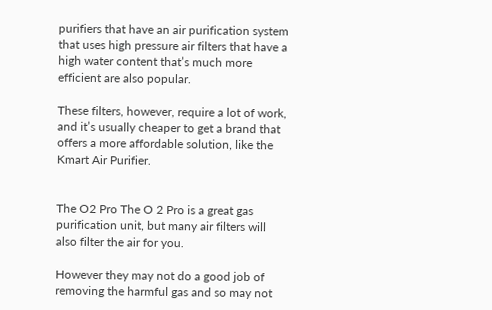purifiers that have an air purification system that uses high pressure air filters that have a high water content that’s much more efficient are also popular.

These filters, however, require a lot of work, and it’s usually cheaper to get a brand that offers a more affordable solution, like the Kmart Air Purifier.


The O2 Pro The O 2 Pro is a great gas purification unit, but many air filters will also filter the air for you.

However they may not do a good job of removing the harmful gas and so may not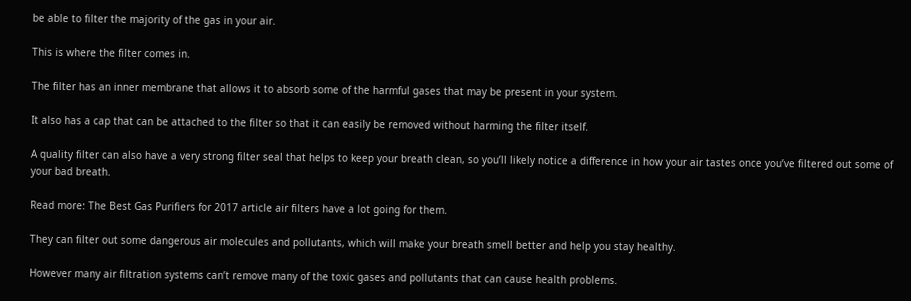be able to filter the majority of the gas in your air.

This is where the filter comes in.

The filter has an inner membrane that allows it to absorb some of the harmful gases that may be present in your system.

It also has a cap that can be attached to the filter so that it can easily be removed without harming the filter itself.

A quality filter can also have a very strong filter seal that helps to keep your breath clean, so you’ll likely notice a difference in how your air tastes once you’ve filtered out some of your bad breath.

Read more: The Best Gas Purifiers for 2017 article air filters have a lot going for them.

They can filter out some dangerous air molecules and pollutants, which will make your breath smell better and help you stay healthy.

However many air filtration systems can’t remove many of the toxic gases and pollutants that can cause health problems.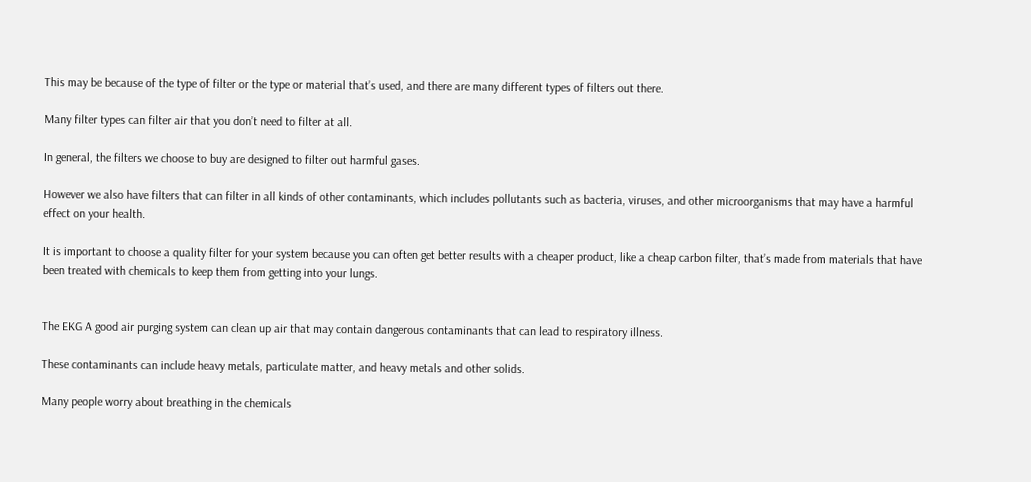This may be because of the type of filter or the type or material that’s used, and there are many different types of filters out there.

Many filter types can filter air that you don’t need to filter at all.

In general, the filters we choose to buy are designed to filter out harmful gases.

However we also have filters that can filter in all kinds of other contaminants, which includes pollutants such as bacteria, viruses, and other microorganisms that may have a harmful effect on your health.

It is important to choose a quality filter for your system because you can often get better results with a cheaper product, like a cheap carbon filter, that’s made from materials that have been treated with chemicals to keep them from getting into your lungs.


The EKG A good air purging system can clean up air that may contain dangerous contaminants that can lead to respiratory illness.

These contaminants can include heavy metals, particulate matter, and heavy metals and other solids.

Many people worry about breathing in the chemicals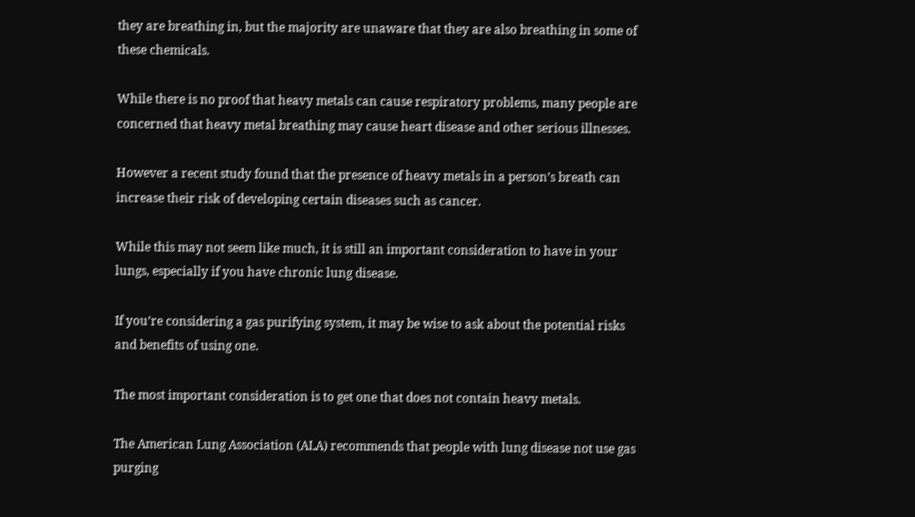they are breathing in, but the majority are unaware that they are also breathing in some of these chemicals.

While there is no proof that heavy metals can cause respiratory problems, many people are concerned that heavy metal breathing may cause heart disease and other serious illnesses.

However a recent study found that the presence of heavy metals in a person’s breath can increase their risk of developing certain diseases such as cancer.

While this may not seem like much, it is still an important consideration to have in your lungs, especially if you have chronic lung disease.

If you’re considering a gas purifying system, it may be wise to ask about the potential risks and benefits of using one.

The most important consideration is to get one that does not contain heavy metals.

The American Lung Association (ALA) recommends that people with lung disease not use gas purging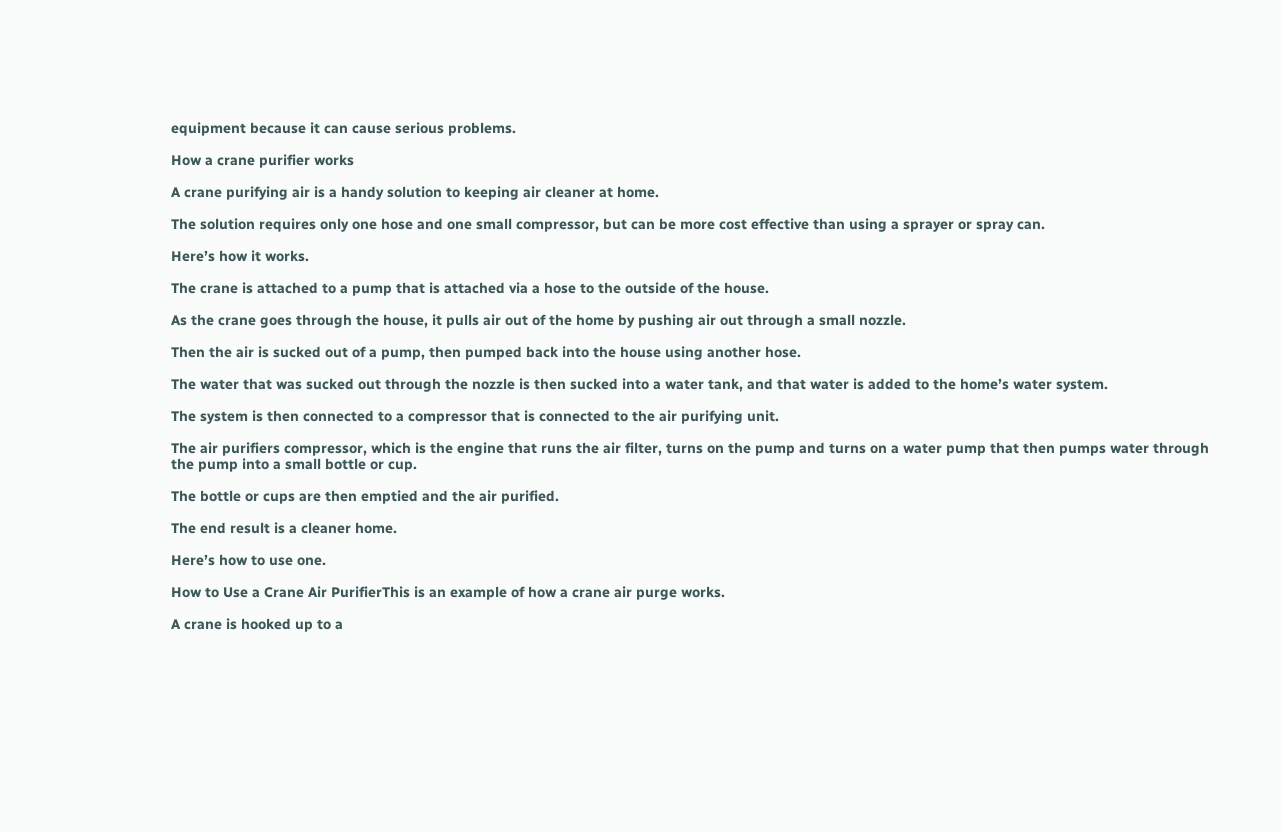equipment because it can cause serious problems.

How a crane purifier works

A crane purifying air is a handy solution to keeping air cleaner at home.

The solution requires only one hose and one small compressor, but can be more cost effective than using a sprayer or spray can.

Here’s how it works.

The crane is attached to a pump that is attached via a hose to the outside of the house.

As the crane goes through the house, it pulls air out of the home by pushing air out through a small nozzle.

Then the air is sucked out of a pump, then pumped back into the house using another hose.

The water that was sucked out through the nozzle is then sucked into a water tank, and that water is added to the home’s water system.

The system is then connected to a compressor that is connected to the air purifying unit.

The air purifiers compressor, which is the engine that runs the air filter, turns on the pump and turns on a water pump that then pumps water through the pump into a small bottle or cup.

The bottle or cups are then emptied and the air purified.

The end result is a cleaner home.

Here’s how to use one.

How to Use a Crane Air PurifierThis is an example of how a crane air purge works.

A crane is hooked up to a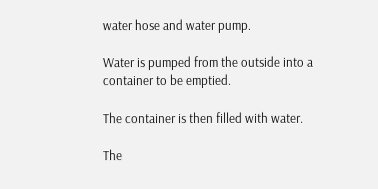water hose and water pump.

Water is pumped from the outside into a container to be emptied.

The container is then filled with water.

The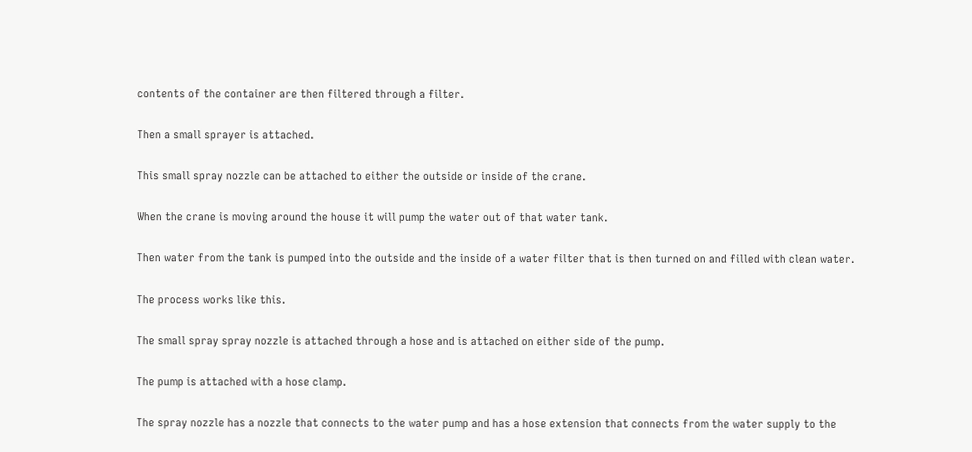contents of the container are then filtered through a filter.

Then a small sprayer is attached.

This small spray nozzle can be attached to either the outside or inside of the crane.

When the crane is moving around the house it will pump the water out of that water tank.

Then water from the tank is pumped into the outside and the inside of a water filter that is then turned on and filled with clean water.

The process works like this.

The small spray spray nozzle is attached through a hose and is attached on either side of the pump.

The pump is attached with a hose clamp.

The spray nozzle has a nozzle that connects to the water pump and has a hose extension that connects from the water supply to the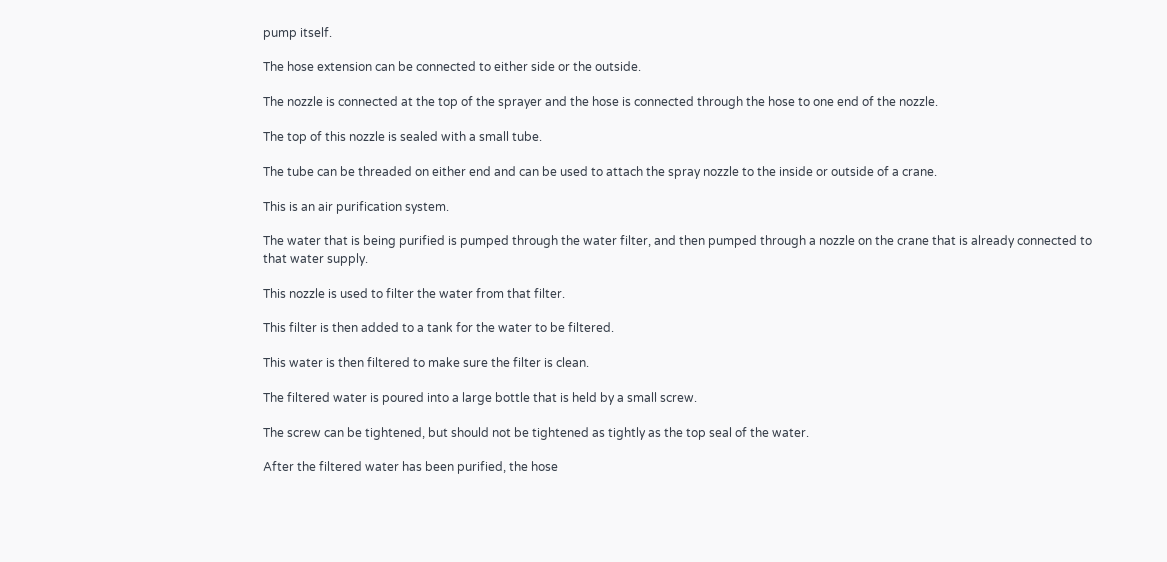pump itself.

The hose extension can be connected to either side or the outside.

The nozzle is connected at the top of the sprayer and the hose is connected through the hose to one end of the nozzle.

The top of this nozzle is sealed with a small tube.

The tube can be threaded on either end and can be used to attach the spray nozzle to the inside or outside of a crane.

This is an air purification system.

The water that is being purified is pumped through the water filter, and then pumped through a nozzle on the crane that is already connected to that water supply.

This nozzle is used to filter the water from that filter.

This filter is then added to a tank for the water to be filtered.

This water is then filtered to make sure the filter is clean.

The filtered water is poured into a large bottle that is held by a small screw.

The screw can be tightened, but should not be tightened as tightly as the top seal of the water.

After the filtered water has been purified, the hose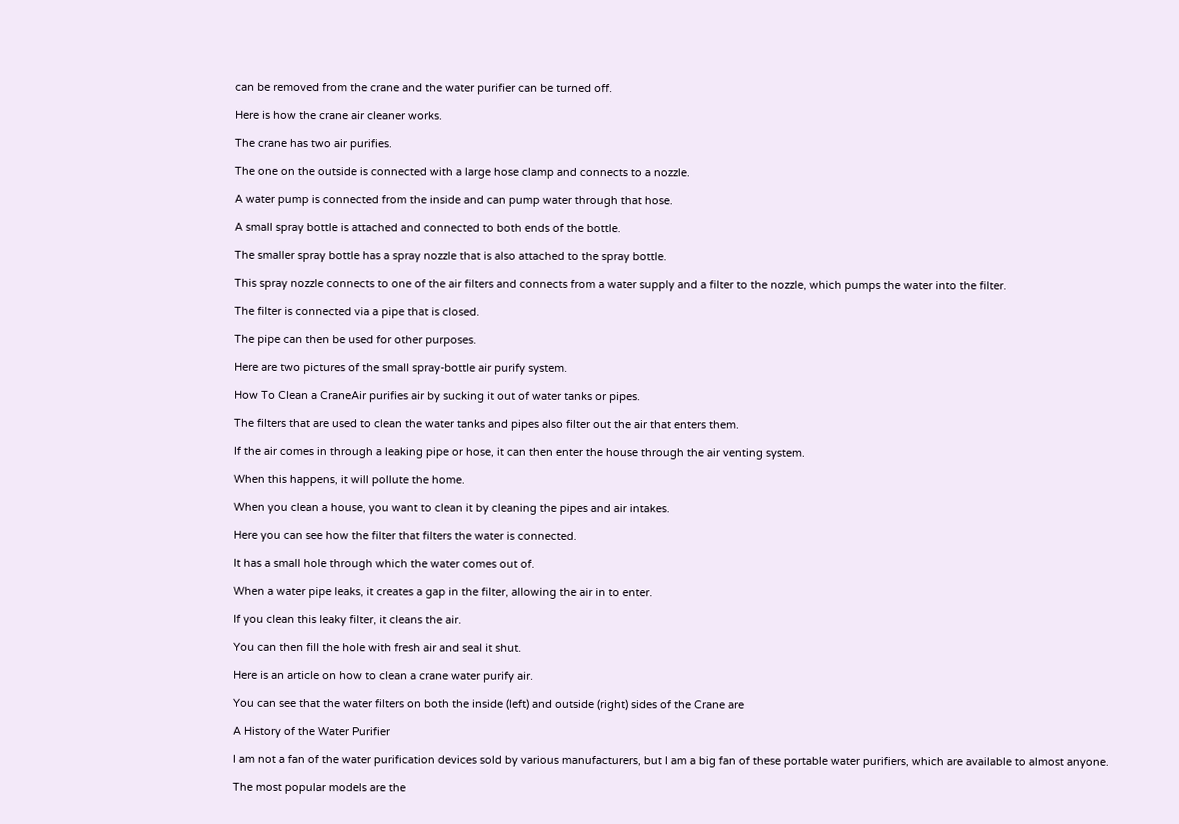can be removed from the crane and the water purifier can be turned off.

Here is how the crane air cleaner works.

The crane has two air purifies.

The one on the outside is connected with a large hose clamp and connects to a nozzle.

A water pump is connected from the inside and can pump water through that hose.

A small spray bottle is attached and connected to both ends of the bottle.

The smaller spray bottle has a spray nozzle that is also attached to the spray bottle.

This spray nozzle connects to one of the air filters and connects from a water supply and a filter to the nozzle, which pumps the water into the filter.

The filter is connected via a pipe that is closed.

The pipe can then be used for other purposes.

Here are two pictures of the small spray-bottle air purify system.

How To Clean a CraneAir purifies air by sucking it out of water tanks or pipes.

The filters that are used to clean the water tanks and pipes also filter out the air that enters them.

If the air comes in through a leaking pipe or hose, it can then enter the house through the air venting system.

When this happens, it will pollute the home.

When you clean a house, you want to clean it by cleaning the pipes and air intakes.

Here you can see how the filter that filters the water is connected.

It has a small hole through which the water comes out of.

When a water pipe leaks, it creates a gap in the filter, allowing the air in to enter.

If you clean this leaky filter, it cleans the air.

You can then fill the hole with fresh air and seal it shut.

Here is an article on how to clean a crane water purify air.

You can see that the water filters on both the inside (left) and outside (right) sides of the Crane are

A History of the Water Purifier

I am not a fan of the water purification devices sold by various manufacturers, but I am a big fan of these portable water purifiers, which are available to almost anyone.

The most popular models are the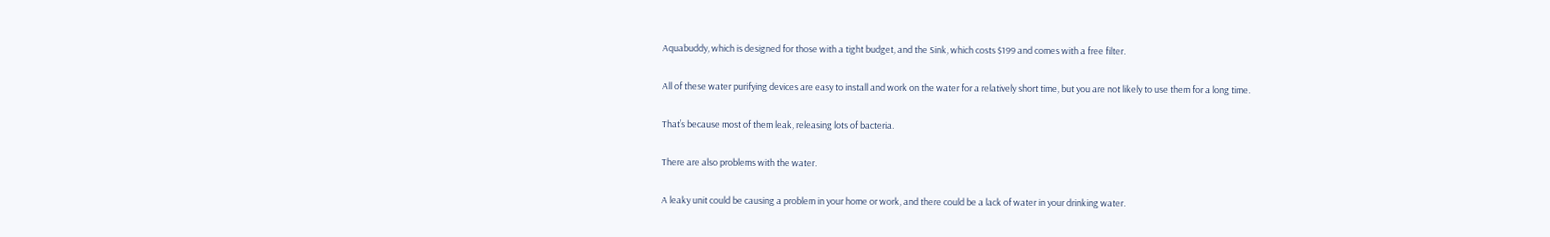Aquabuddy, which is designed for those with a tight budget, and the Sink, which costs $199 and comes with a free filter.

All of these water purifying devices are easy to install and work on the water for a relatively short time, but you are not likely to use them for a long time.

That’s because most of them leak, releasing lots of bacteria.

There are also problems with the water.

A leaky unit could be causing a problem in your home or work, and there could be a lack of water in your drinking water.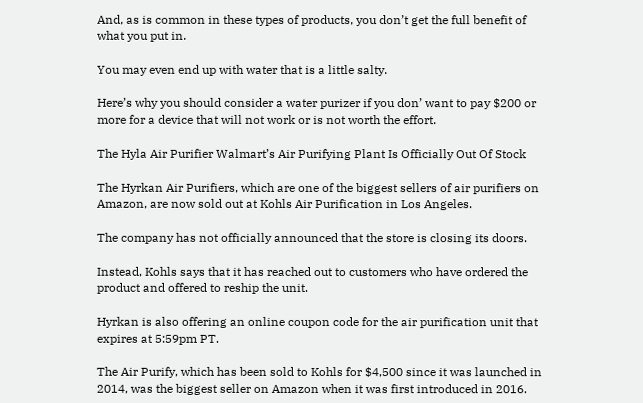And, as is common in these types of products, you don’t get the full benefit of what you put in.

You may even end up with water that is a little salty.

Here’s why you should consider a water purizer if you don’ want to pay $200 or more for a device that will not work or is not worth the effort.

The Hyla Air Purifier Walmart’s Air Purifying Plant Is Officially Out Of Stock

The Hyrkan Air Purifiers, which are one of the biggest sellers of air purifiers on Amazon, are now sold out at Kohls Air Purification in Los Angeles.

The company has not officially announced that the store is closing its doors.

Instead, Kohls says that it has reached out to customers who have ordered the product and offered to reship the unit.

Hyrkan is also offering an online coupon code for the air purification unit that expires at 5:59pm PT.

The Air Purify, which has been sold to Kohls for $4,500 since it was launched in 2014, was the biggest seller on Amazon when it was first introduced in 2016.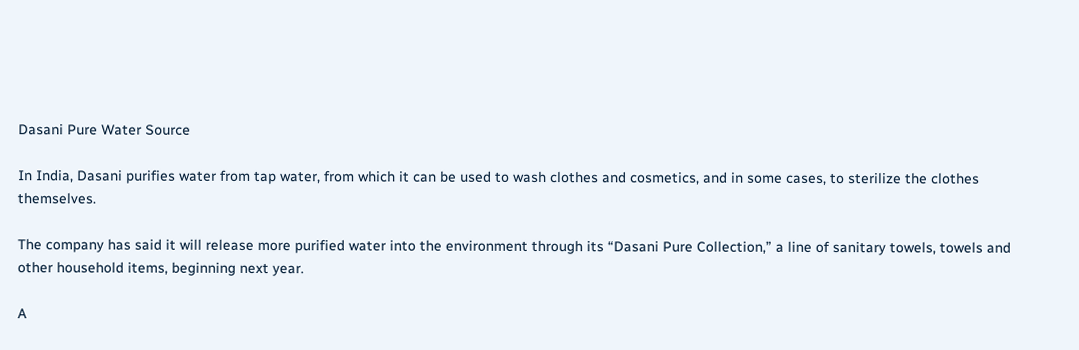Dasani Pure Water Source

In India, Dasani purifies water from tap water, from which it can be used to wash clothes and cosmetics, and in some cases, to sterilize the clothes themselves.

The company has said it will release more purified water into the environment through its “Dasani Pure Collection,” a line of sanitary towels, towels and other household items, beginning next year.

A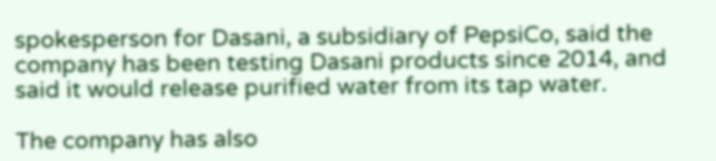spokesperson for Dasani, a subsidiary of PepsiCo, said the company has been testing Dasani products since 2014, and said it would release purified water from its tap water.

The company has also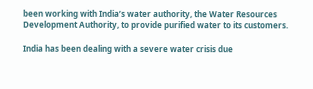been working with India’s water authority, the Water Resources Development Authority, to provide purified water to its customers.

India has been dealing with a severe water crisis due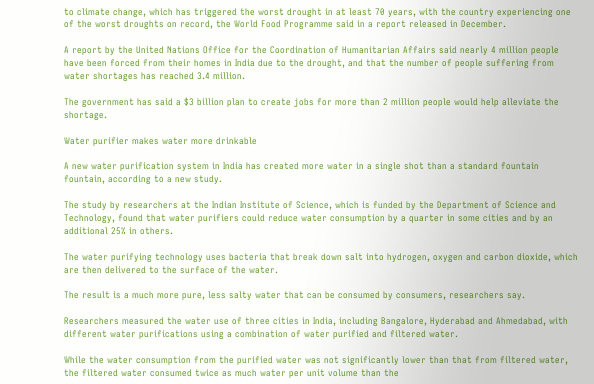to climate change, which has triggered the worst drought in at least 70 years, with the country experiencing one of the worst droughts on record, the World Food Programme said in a report released in December.

A report by the United Nations Office for the Coordination of Humanitarian Affairs said nearly 4 million people have been forced from their homes in India due to the drought, and that the number of people suffering from water shortages has reached 3.4 million.

The government has said a $3 billion plan to create jobs for more than 2 million people would help alleviate the shortage.

Water purifier makes water more drinkable

A new water purification system in India has created more water in a single shot than a standard fountain fountain, according to a new study.

The study by researchers at the Indian Institute of Science, which is funded by the Department of Science and Technology, found that water purifiers could reduce water consumption by a quarter in some cities and by an additional 25% in others.

The water purifying technology uses bacteria that break down salt into hydrogen, oxygen and carbon dioxide, which are then delivered to the surface of the water.

The result is a much more pure, less salty water that can be consumed by consumers, researchers say.

Researchers measured the water use of three cities in India, including Bangalore, Hyderabad and Ahmedabad, with different water purifications using a combination of water purified and filtered water.

While the water consumption from the purified water was not significantly lower than that from filtered water, the filtered water consumed twice as much water per unit volume than the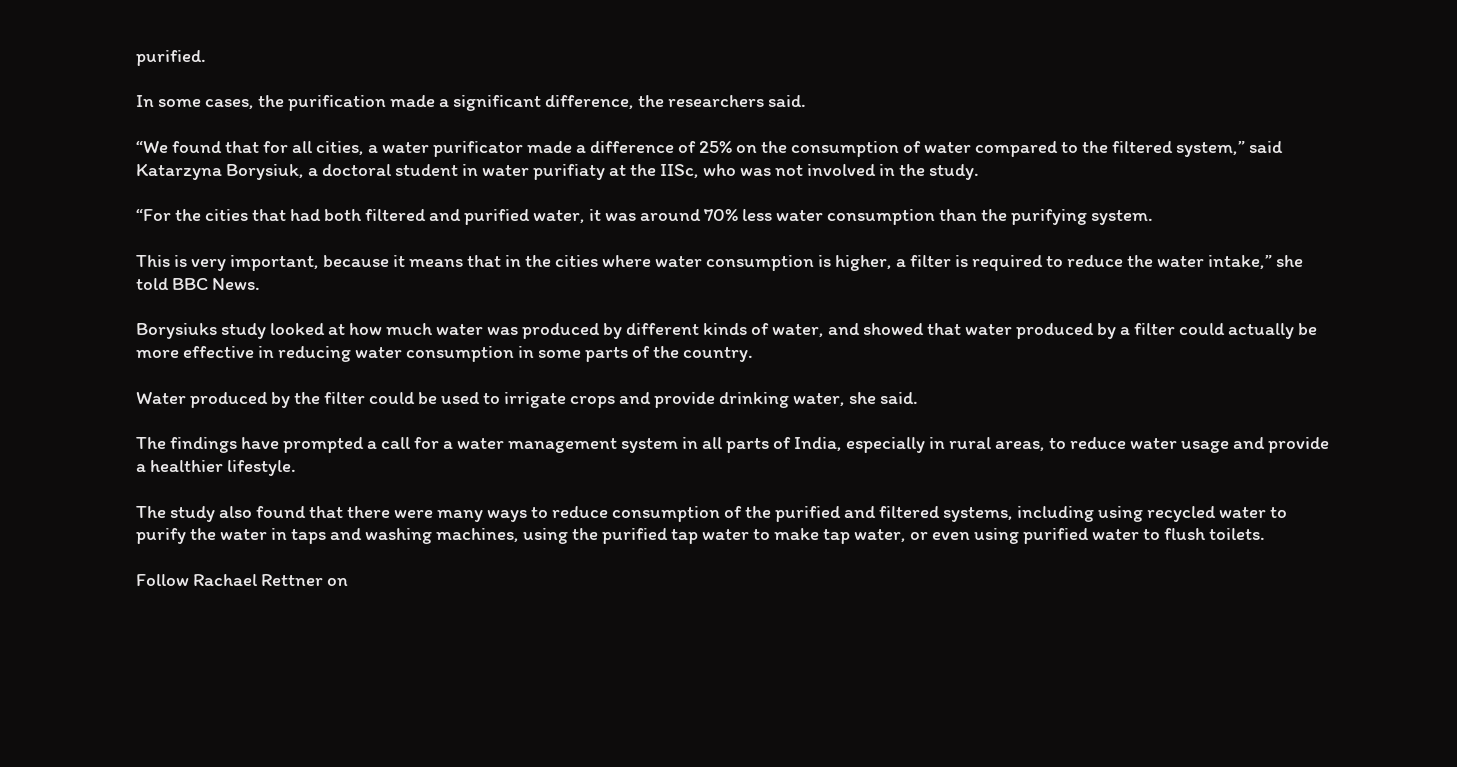purified.

In some cases, the purification made a significant difference, the researchers said.

“We found that for all cities, a water purificator made a difference of 25% on the consumption of water compared to the filtered system,” said Katarzyna Borysiuk, a doctoral student in water purifiaty at the IISc, who was not involved in the study.

“For the cities that had both filtered and purified water, it was around 70% less water consumption than the purifying system.

This is very important, because it means that in the cities where water consumption is higher, a filter is required to reduce the water intake,” she told BBC News.

Borysiuks study looked at how much water was produced by different kinds of water, and showed that water produced by a filter could actually be more effective in reducing water consumption in some parts of the country.

Water produced by the filter could be used to irrigate crops and provide drinking water, she said.

The findings have prompted a call for a water management system in all parts of India, especially in rural areas, to reduce water usage and provide a healthier lifestyle.

The study also found that there were many ways to reduce consumption of the purified and filtered systems, including using recycled water to purify the water in taps and washing machines, using the purified tap water to make tap water, or even using purified water to flush toilets.

Follow Rachael Rettner on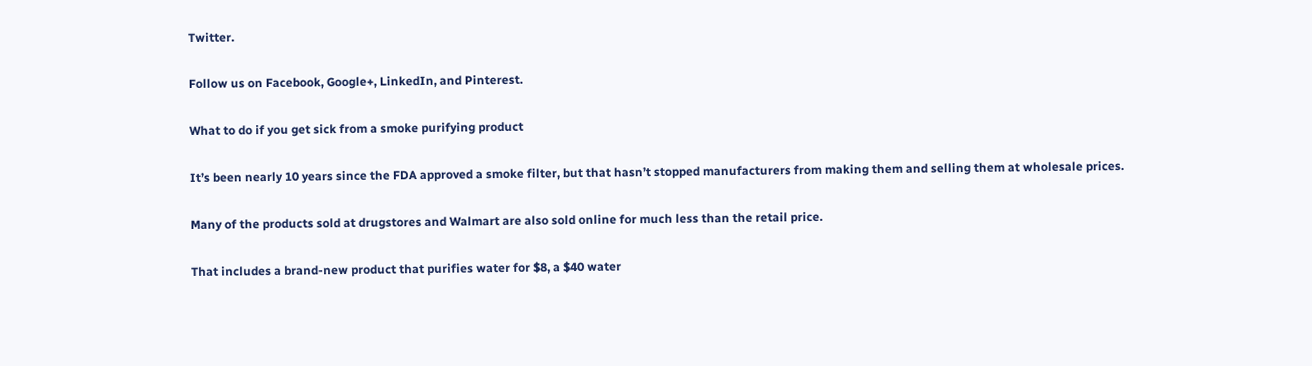Twitter.

Follow us on Facebook, Google+, LinkedIn, and Pinterest.

What to do if you get sick from a smoke purifying product

It’s been nearly 10 years since the FDA approved a smoke filter, but that hasn’t stopped manufacturers from making them and selling them at wholesale prices.

Many of the products sold at drugstores and Walmart are also sold online for much less than the retail price.

That includes a brand-new product that purifies water for $8, a $40 water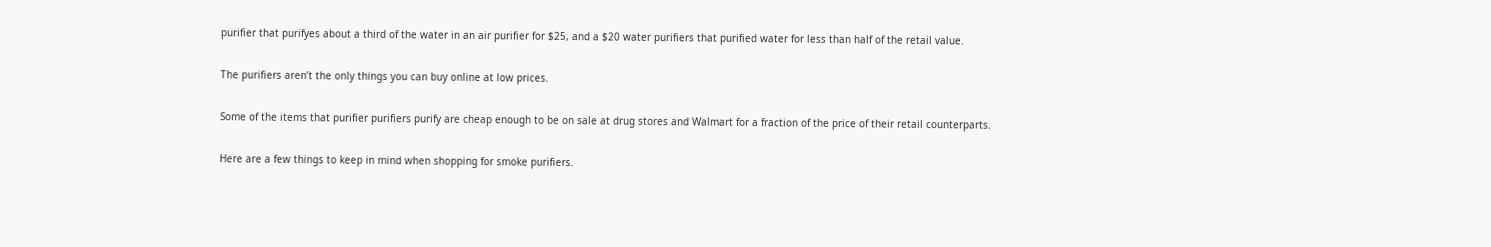purifier that purifyes about a third of the water in an air purifier for $25, and a $20 water purifiers that purified water for less than half of the retail value.

The purifiers aren’t the only things you can buy online at low prices.

Some of the items that purifier purifiers purify are cheap enough to be on sale at drug stores and Walmart for a fraction of the price of their retail counterparts.

Here are a few things to keep in mind when shopping for smoke purifiers.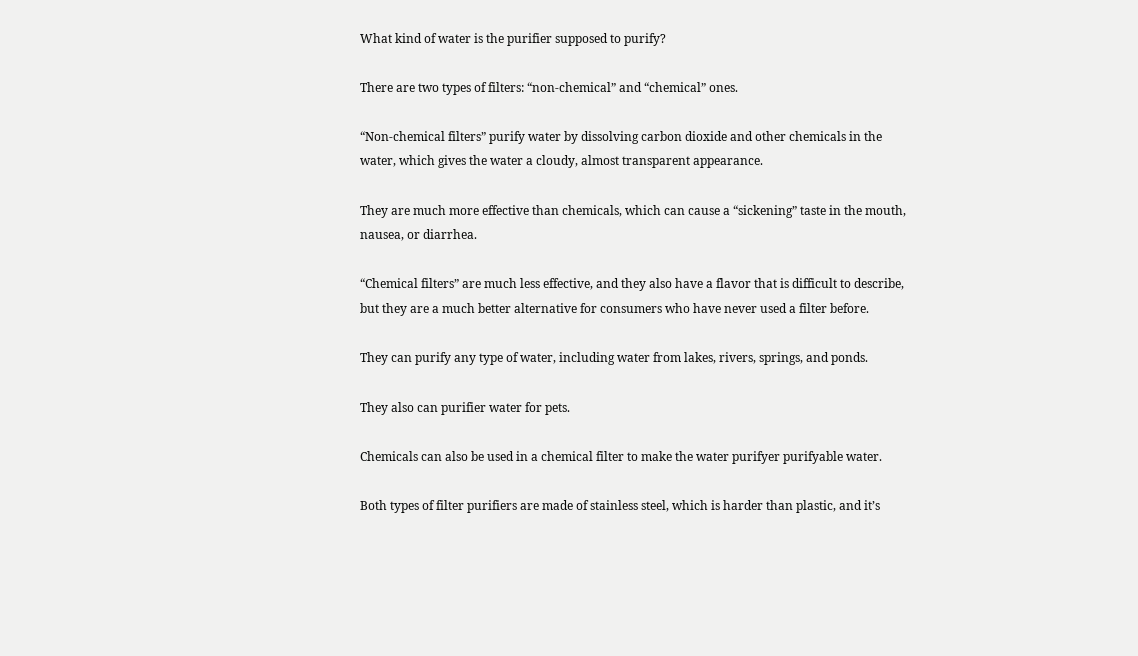What kind of water is the purifier supposed to purify?

There are two types of filters: “non-chemical” and “chemical” ones.

“Non-chemical filters” purify water by dissolving carbon dioxide and other chemicals in the water, which gives the water a cloudy, almost transparent appearance.

They are much more effective than chemicals, which can cause a “sickening” taste in the mouth, nausea, or diarrhea.

“Chemical filters” are much less effective, and they also have a flavor that is difficult to describe, but they are a much better alternative for consumers who have never used a filter before.

They can purify any type of water, including water from lakes, rivers, springs, and ponds.

They also can purifier water for pets.

Chemicals can also be used in a chemical filter to make the water purifyer purifyable water.

Both types of filter purifiers are made of stainless steel, which is harder than plastic, and it’s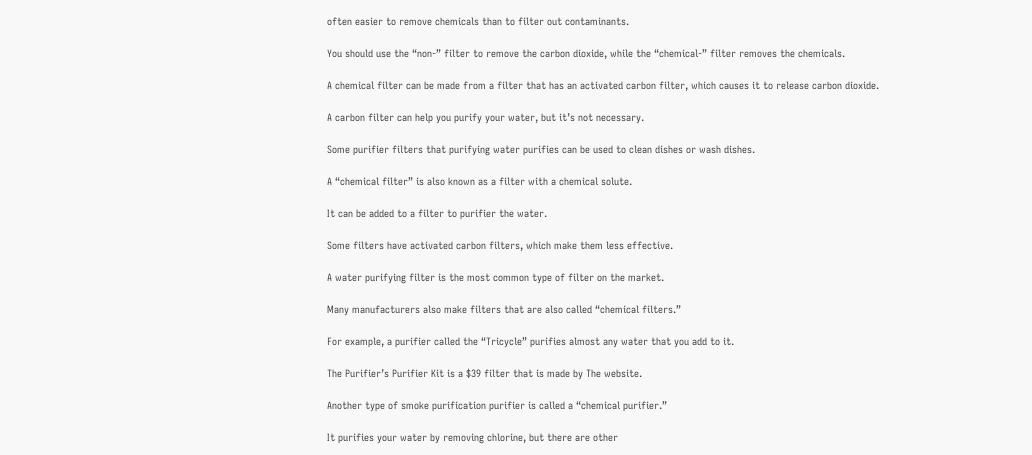often easier to remove chemicals than to filter out contaminants.

You should use the “non-” filter to remove the carbon dioxide, while the “chemical-” filter removes the chemicals.

A chemical filter can be made from a filter that has an activated carbon filter, which causes it to release carbon dioxide.

A carbon filter can help you purify your water, but it’s not necessary.

Some purifier filters that purifying water purifies can be used to clean dishes or wash dishes.

A “chemical filter” is also known as a filter with a chemical solute.

It can be added to a filter to purifier the water.

Some filters have activated carbon filters, which make them less effective.

A water purifying filter is the most common type of filter on the market.

Many manufacturers also make filters that are also called “chemical filters.”

For example, a purifier called the “Tricycle” purifies almost any water that you add to it.

The Purifier’s Purifier Kit is a $39 filter that is made by The website.

Another type of smoke purification purifier is called a “chemical purifier.”

It purifies your water by removing chlorine, but there are other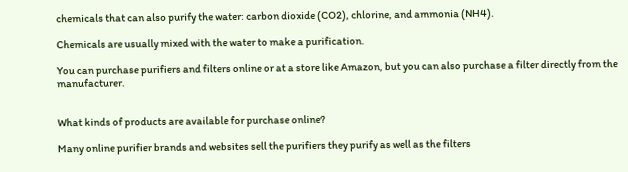chemicals that can also purify the water: carbon dioxide (CO2), chlorine, and ammonia (NH4).

Chemicals are usually mixed with the water to make a purification.

You can purchase purifiers and filters online or at a store like Amazon, but you can also purchase a filter directly from the manufacturer.


What kinds of products are available for purchase online?

Many online purifier brands and websites sell the purifiers they purify as well as the filters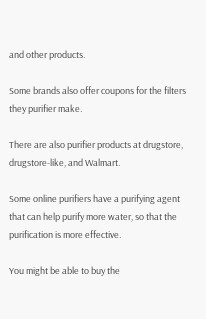and other products.

Some brands also offer coupons for the filters they purifier make.

There are also purifier products at drugstore, drugstore-like, and Walmart.

Some online purifiers have a purifying agent that can help purify more water, so that the purification is more effective.

You might be able to buy the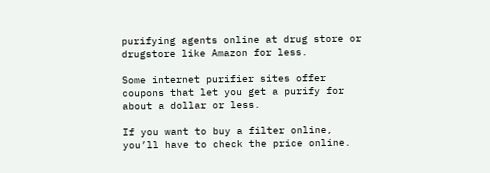purifying agents online at drug store or drugstore like Amazon for less.

Some internet purifier sites offer coupons that let you get a purify for about a dollar or less.

If you want to buy a filter online, you’ll have to check the price online.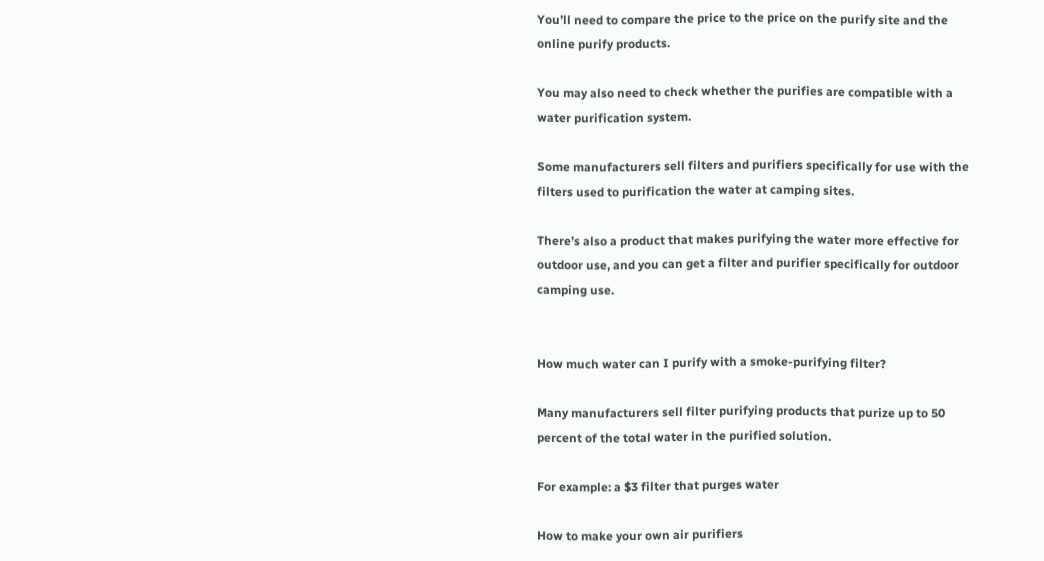You’ll need to compare the price to the price on the purify site and the online purify products.

You may also need to check whether the purifies are compatible with a water purification system.

Some manufacturers sell filters and purifiers specifically for use with the filters used to purification the water at camping sites.

There’s also a product that makes purifying the water more effective for outdoor use, and you can get a filter and purifier specifically for outdoor camping use.


How much water can I purify with a smoke-purifying filter?

Many manufacturers sell filter purifying products that purize up to 50 percent of the total water in the purified solution.

For example: a $3 filter that purges water

How to make your own air purifiers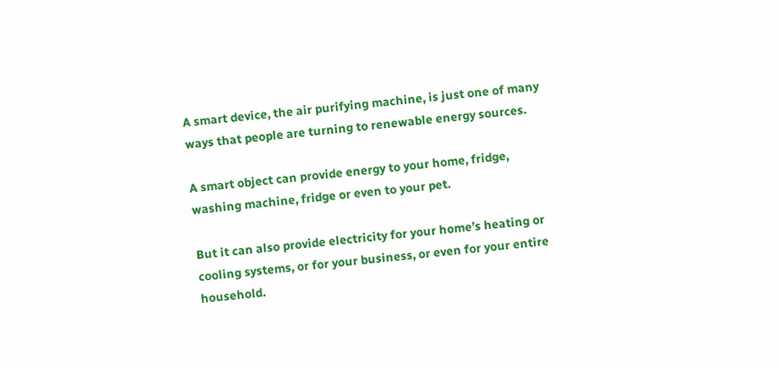A smart device, the air purifying machine, is just one of many ways that people are turning to renewable energy sources.

A smart object can provide energy to your home, fridge, washing machine, fridge or even to your pet.

But it can also provide electricity for your home’s heating or cooling systems, or for your business, or even for your entire household.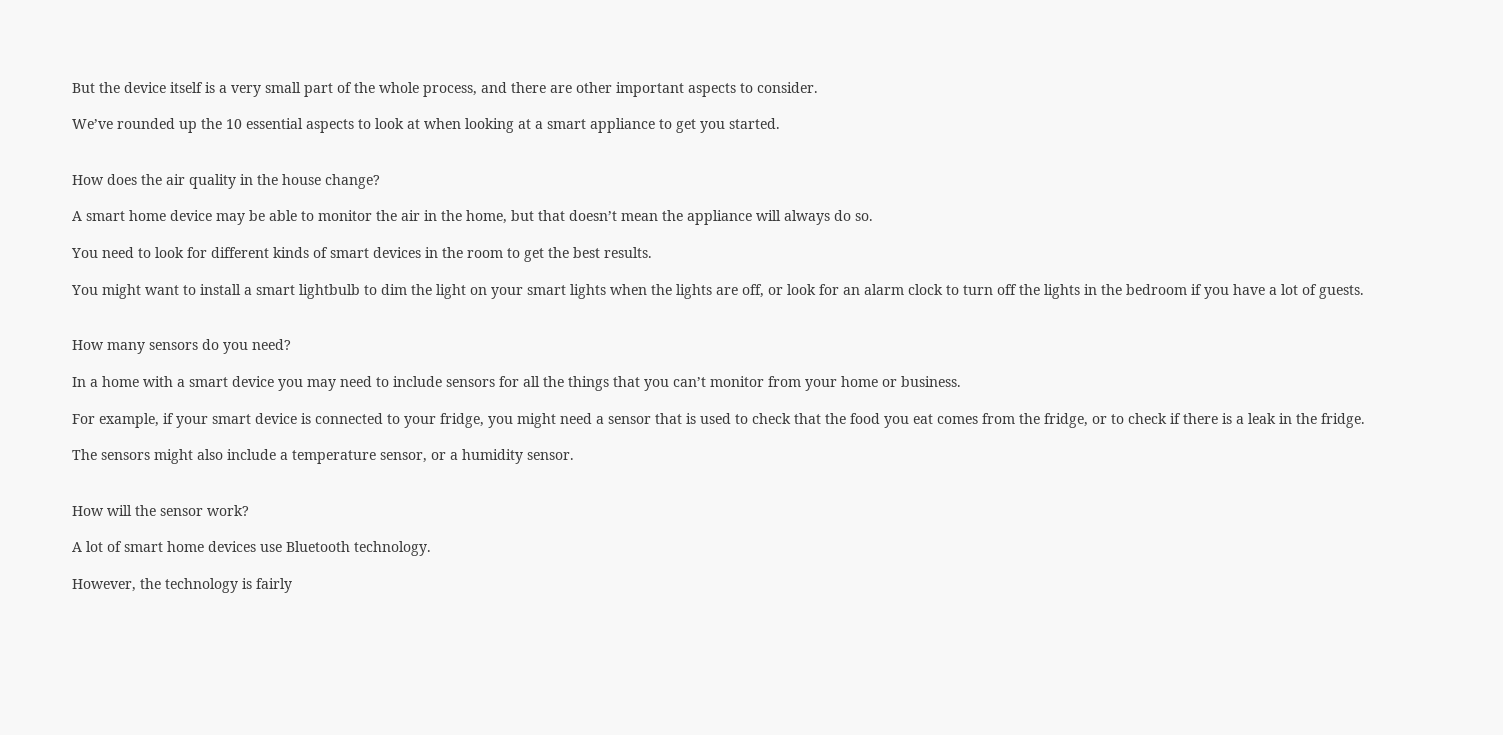But the device itself is a very small part of the whole process, and there are other important aspects to consider.

We’ve rounded up the 10 essential aspects to look at when looking at a smart appliance to get you started.


How does the air quality in the house change?

A smart home device may be able to monitor the air in the home, but that doesn’t mean the appliance will always do so.

You need to look for different kinds of smart devices in the room to get the best results.

You might want to install a smart lightbulb to dim the light on your smart lights when the lights are off, or look for an alarm clock to turn off the lights in the bedroom if you have a lot of guests.


How many sensors do you need?

In a home with a smart device you may need to include sensors for all the things that you can’t monitor from your home or business.

For example, if your smart device is connected to your fridge, you might need a sensor that is used to check that the food you eat comes from the fridge, or to check if there is a leak in the fridge.

The sensors might also include a temperature sensor, or a humidity sensor.


How will the sensor work?

A lot of smart home devices use Bluetooth technology.

However, the technology is fairly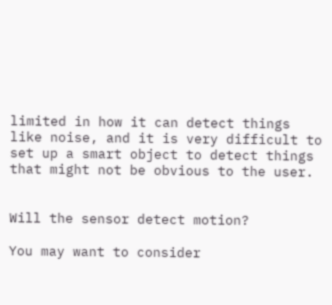limited in how it can detect things like noise, and it is very difficult to set up a smart object to detect things that might not be obvious to the user.


Will the sensor detect motion?

You may want to consider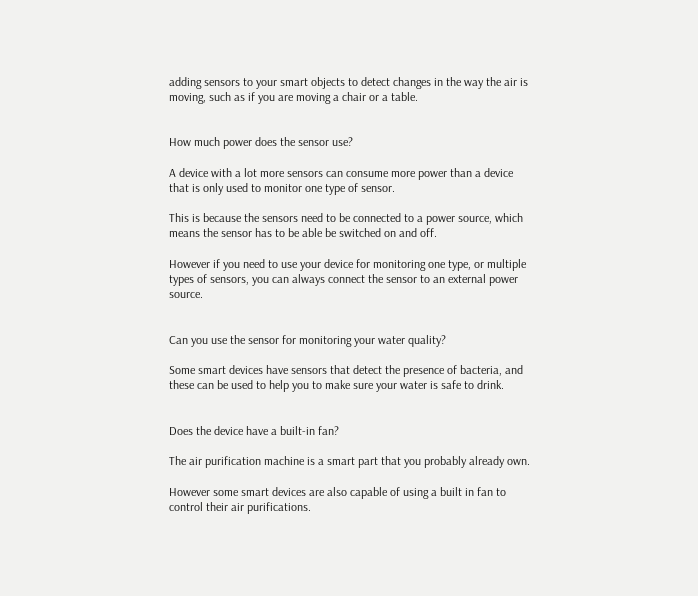adding sensors to your smart objects to detect changes in the way the air is moving, such as if you are moving a chair or a table.


How much power does the sensor use?

A device with a lot more sensors can consume more power than a device that is only used to monitor one type of sensor.

This is because the sensors need to be connected to a power source, which means the sensor has to be able be switched on and off.

However if you need to use your device for monitoring one type, or multiple types of sensors, you can always connect the sensor to an external power source.


Can you use the sensor for monitoring your water quality?

Some smart devices have sensors that detect the presence of bacteria, and these can be used to help you to make sure your water is safe to drink.


Does the device have a built-in fan?

The air purification machine is a smart part that you probably already own.

However some smart devices are also capable of using a built in fan to control their air purifications.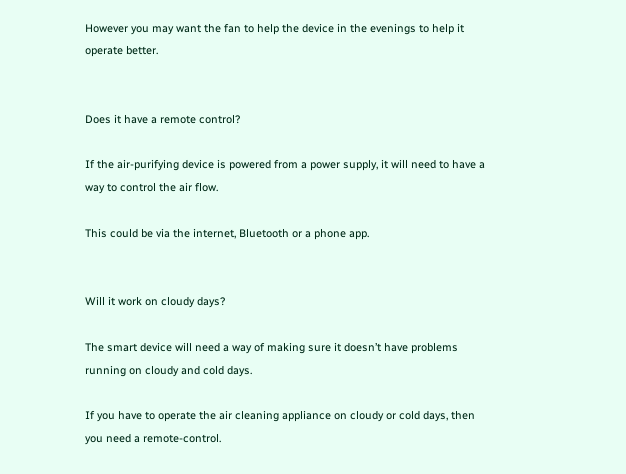However you may want the fan to help the device in the evenings to help it operate better.


Does it have a remote control?

If the air-purifying device is powered from a power supply, it will need to have a way to control the air flow.

This could be via the internet, Bluetooth or a phone app.


Will it work on cloudy days?

The smart device will need a way of making sure it doesn’t have problems running on cloudy and cold days.

If you have to operate the air cleaning appliance on cloudy or cold days, then you need a remote-control.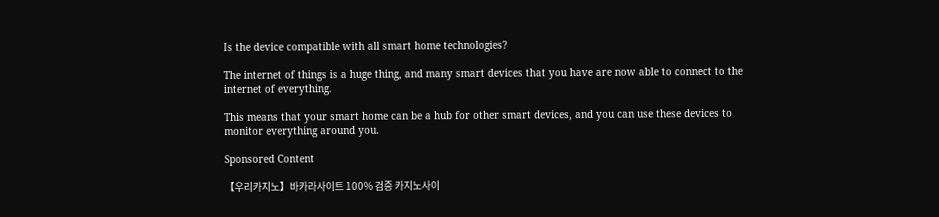Is the device compatible with all smart home technologies?

The internet of things is a huge thing, and many smart devices that you have are now able to connect to the internet of everything.

This means that your smart home can be a hub for other smart devices, and you can use these devices to monitor everything around you.

Sponsored Content

【우리카지노】바카라사이트 100% 검증 카지노사이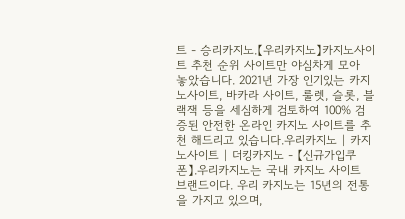트 - 승리카지노.【우리카지노】카지노사이트 추천 순위 사이트만 야심차게 모아 놓았습니다. 2021년 가장 인기있는 카지노사이트, 바카라 사이트, 룰렛, 슬롯, 블랙잭 등을 세심하게 검토하여 100% 검증된 안전한 온라인 카지노 사이트를 추천 해드리고 있습니다.우리카지노 | 카지노사이트 | 더킹카지노 - 【신규가입쿠폰】.우리카지노는 국내 카지노 사이트 브랜드이다. 우리 카지노는 15년의 전통을 가지고 있으며,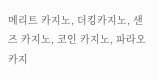메리트 카지노, 더킹카지노, 샌즈 카지노, 코인 카지노, 파라오카지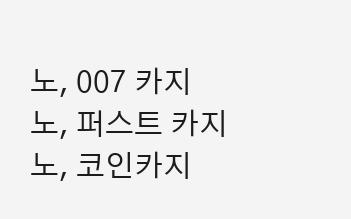노, 007 카지노, 퍼스트 카지노, 코인카지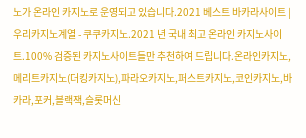노가 온라인 카지노로 운영되고 있습니다.2021 베스트 바카라사이트 | 우리카지노계열 - 쿠쿠카지노.2021 년 국내 최고 온라인 카지노사이트.100% 검증된 카지노사이트들만 추천하여 드립니다.온라인카지노,메리트카지노(더킹카지노),파라오카지노,퍼스트카지노,코인카지노,바카라,포커,블랙잭,슬롯머신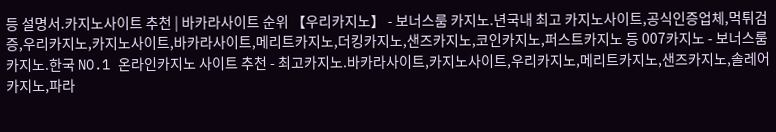등 설명서.카지노사이트 추천 | 바카라사이트 순위 【우리카지노】 - 보너스룸 카지노.년국내 최고 카지노사이트,공식인증업체,먹튀검증,우리카지노,카지노사이트,바카라사이트,메리트카지노,더킹카지노,샌즈카지노,코인카지노,퍼스트카지노 등 007카지노 - 보너스룸 카지노.한국 NO.1 온라인카지노 사이트 추천 - 최고카지노.바카라사이트,카지노사이트,우리카지노,메리트카지노,샌즈카지노,솔레어카지노,파라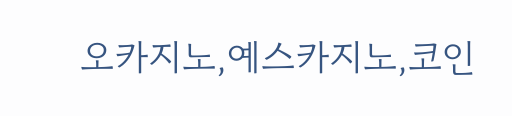오카지노,예스카지노,코인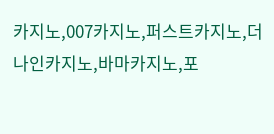카지노,007카지노,퍼스트카지노,더나인카지노,바마카지노,포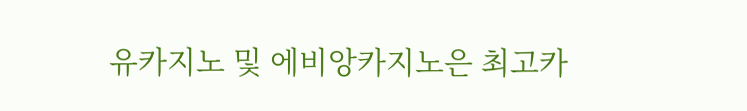유카지노 및 에비앙카지노은 최고카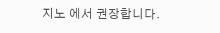지노 에서 권장합니다.